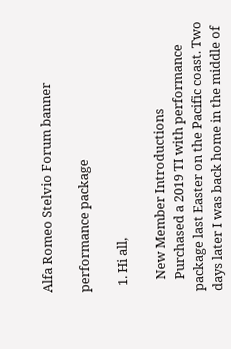Alfa Romeo Stelvio Forum banner

performance package

  1. Hi all,

    New Member Introductions
    Purchased a 2019 TI with performance package last Easter on the Pacific coast. Two days later I was back home in the middle of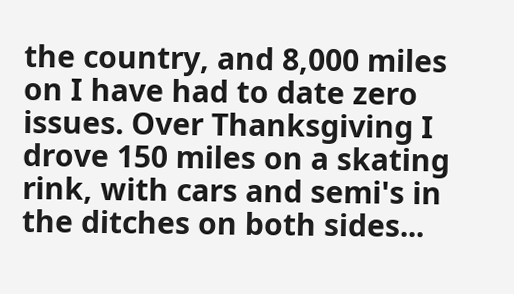the country, and 8,000 miles on I have had to date zero issues. Over Thanksgiving I drove 150 miles on a skating rink, with cars and semi's in the ditches on both sides...